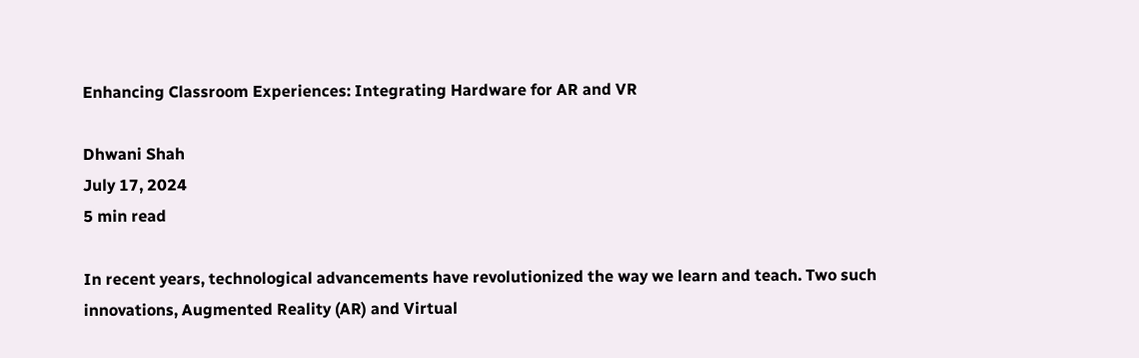Enhancing Classroom Experiences: Integrating Hardware for AR and VR

Dhwani Shah
July 17, 2024
5 min read

In recent years, technological advancements have revolutionized the way we learn and teach. Two such innovations, Augmented Reality (AR) and Virtual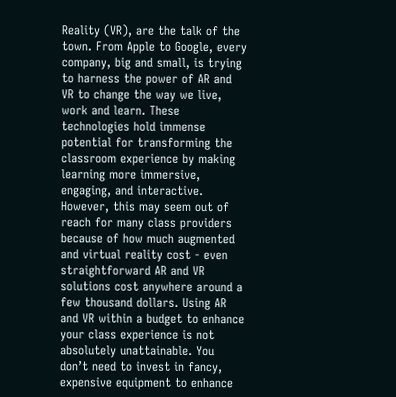Reality (VR), are the talk of the town. From Apple to Google, every company, big and small, is trying to harness the power of AR and VR to change the way we live, work and learn. These technologies hold immense potential for transforming the classroom experience by making learning more immersive, engaging, and interactive. However, this may seem out of reach for many class providers because of how much augmented and virtual reality cost - even straightforward AR and VR solutions cost anywhere around a few thousand dollars. Using AR and VR within a budget to enhance your class experience is not absolutely unattainable. You don’t need to invest in fancy, expensive equipment to enhance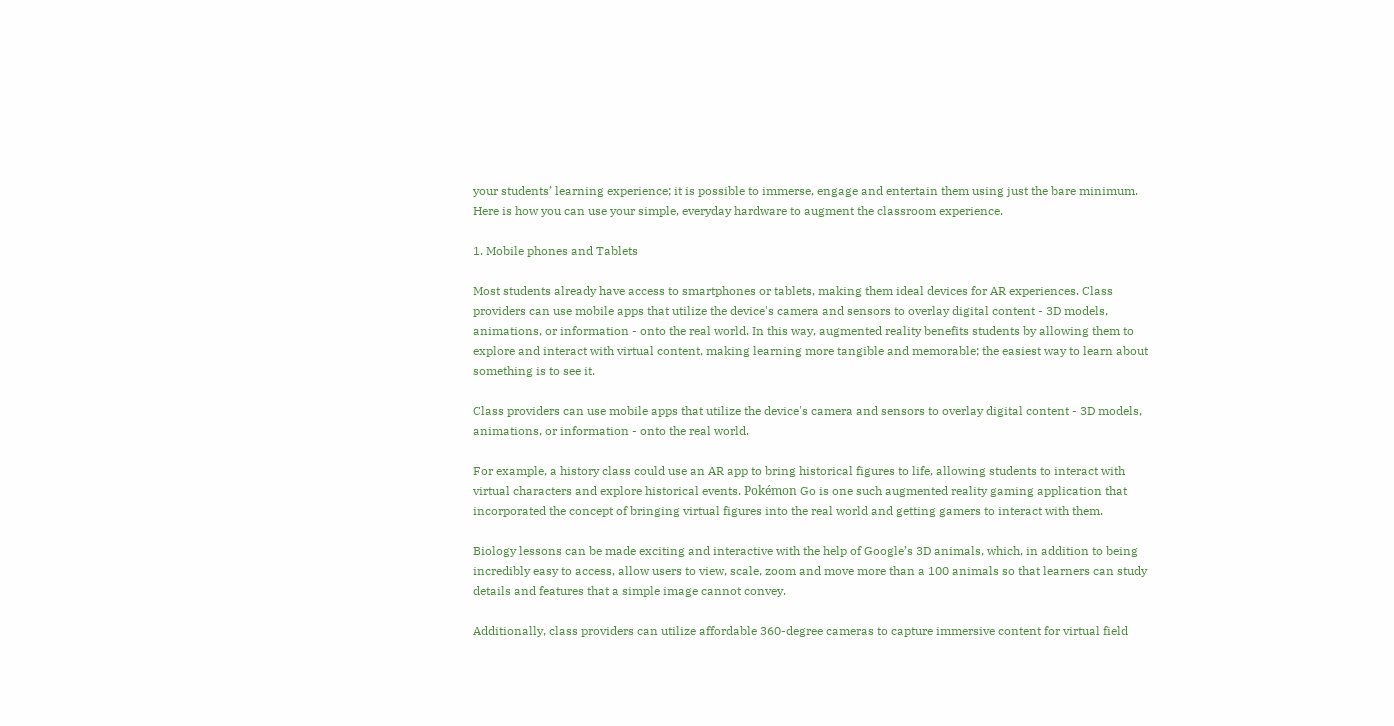your students’ learning experience; it is possible to immerse, engage and entertain them using just the bare minimum. Here is how you can use your simple, everyday hardware to augment the classroom experience.

1. Mobile phones and Tablets

Most students already have access to smartphones or tablets, making them ideal devices for AR experiences. Class providers can use mobile apps that utilize the device's camera and sensors to overlay digital content - 3D models, animations, or information - onto the real world. In this way, augmented reality benefits students by allowing them to explore and interact with virtual content, making learning more tangible and memorable; the easiest way to learn about something is to see it.

Class providers can use mobile apps that utilize the device's camera and sensors to overlay digital content - 3D models, animations, or information - onto the real world.

For example, a history class could use an AR app to bring historical figures to life, allowing students to interact with virtual characters and explore historical events. Pokémon Go is one such augmented reality gaming application that incorporated the concept of bringing virtual figures into the real world and getting gamers to interact with them.

Biology lessons can be made exciting and interactive with the help of Google’s 3D animals, which, in addition to being incredibly easy to access, allow users to view, scale, zoom and move more than a 100 animals so that learners can study details and features that a simple image cannot convey.

Additionally, class providers can utilize affordable 360-degree cameras to capture immersive content for virtual field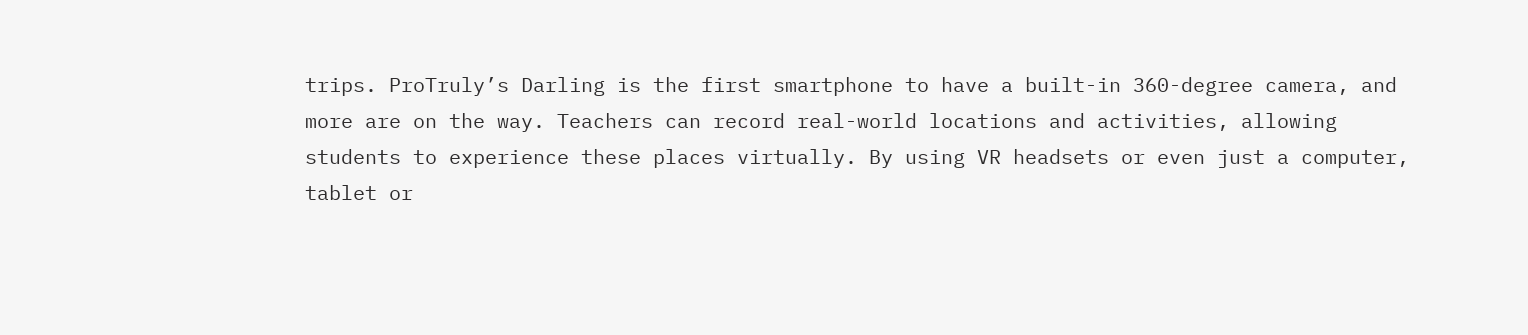trips. ProTruly’s Darling is the first smartphone to have a built-in 360-degree camera, and more are on the way. Teachers can record real-world locations and activities, allowing students to experience these places virtually. By using VR headsets or even just a computer, tablet or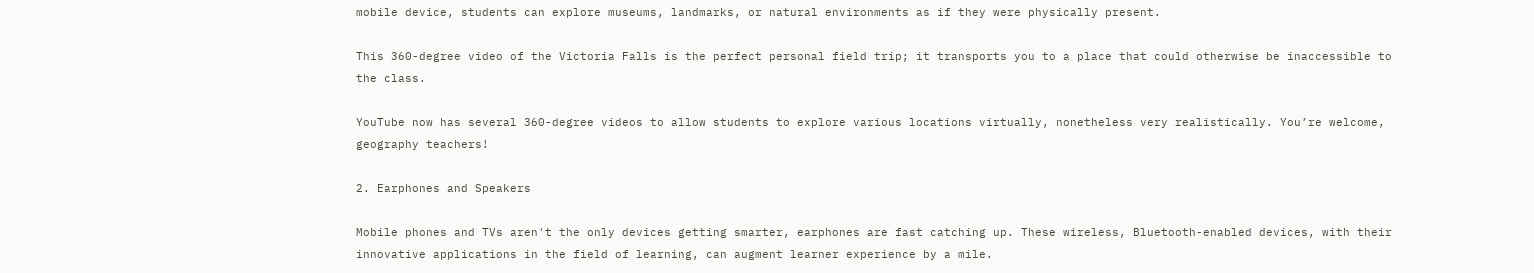mobile device, students can explore museums, landmarks, or natural environments as if they were physically present.

This 360-degree video of the Victoria Falls is the perfect personal field trip; it transports you to a place that could otherwise be inaccessible to the class.

YouTube now has several 360-degree videos to allow students to explore various locations virtually, nonetheless very realistically. You’re welcome, geography teachers!

2. Earphones and Speakers

Mobile phones and TVs aren't the only devices getting smarter, earphones are fast catching up. These wireless, Bluetooth-enabled devices, with their innovative applications in the field of learning, can augment learner experience by a mile.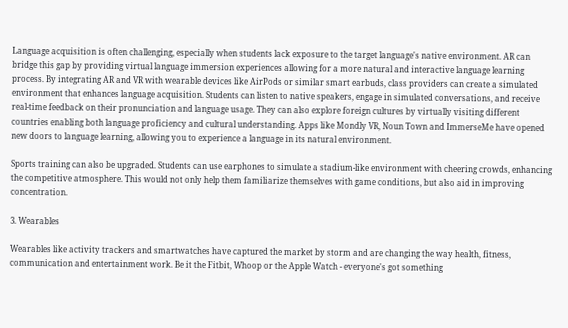Language acquisition is often challenging, especially when students lack exposure to the target language's native environment. AR can bridge this gap by providing virtual language immersion experiences allowing for a more natural and interactive language learning process. By integrating AR and VR with wearable devices like AirPods or similar smart earbuds, class providers can create a simulated environment that enhances language acquisition. Students can listen to native speakers, engage in simulated conversations, and receive real-time feedback on their pronunciation and language usage. They can also explore foreign cultures by virtually visiting different countries enabling both language proficiency and cultural understanding. Apps like Mondly VR, Noun Town and ImmerseMe have opened new doors to language learning, allowing you to experience a language in its natural environment.

Sports training can also be upgraded. Students can use earphones to simulate a stadium-like environment with cheering crowds, enhancing the competitive atmosphere. This would not only help them familiarize themselves with game conditions, but also aid in improving concentration.

3. Wearables

Wearables like activity trackers and smartwatches have captured the market by storm and are changing the way health, fitness, communication and entertainment work. Be it the Fitbit, Whoop or the Apple Watch - everyone's got something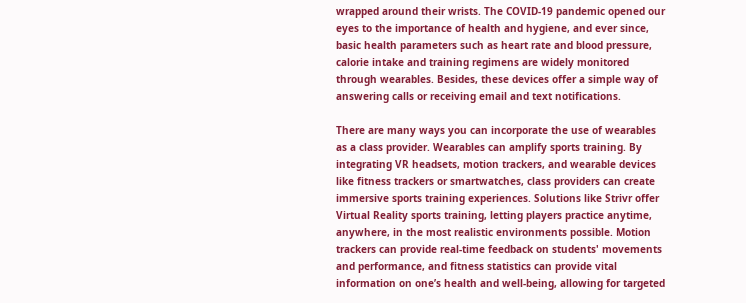wrapped around their wrists. The COVID-19 pandemic opened our eyes to the importance of health and hygiene, and ever since, basic health parameters such as heart rate and blood pressure, calorie intake and training regimens are widely monitored through wearables. Besides, these devices offer a simple way of answering calls or receiving email and text notifications.

There are many ways you can incorporate the use of wearables as a class provider. Wearables can amplify sports training. By integrating VR headsets, motion trackers, and wearable devices like fitness trackers or smartwatches, class providers can create immersive sports training experiences. Solutions like Strivr offer Virtual Reality sports training, letting players practice anytime, anywhere, in the most realistic environments possible. Motion trackers can provide real-time feedback on students' movements and performance, and fitness statistics can provide vital information on one’s health and well-being, allowing for targeted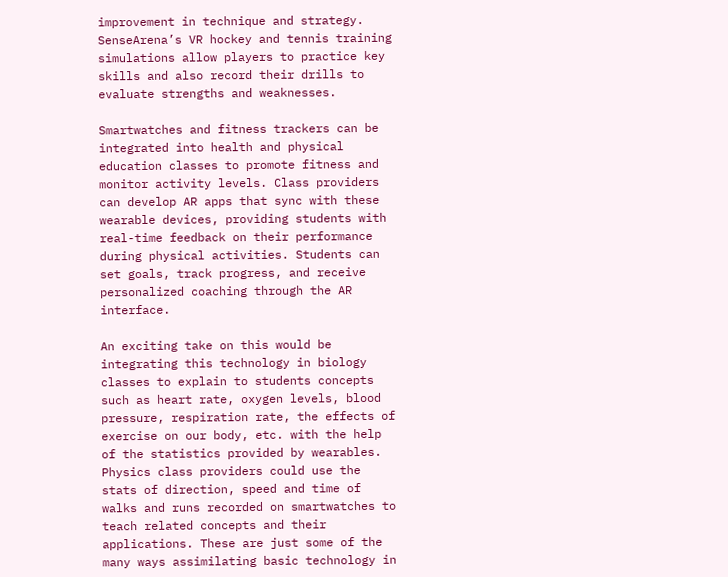improvement in technique and strategy. SenseArena’s VR hockey and tennis training simulations allow players to practice key skills and also record their drills to evaluate strengths and weaknesses.

Smartwatches and fitness trackers can be integrated into health and physical education classes to promote fitness and monitor activity levels. Class providers can develop AR apps that sync with these wearable devices, providing students with real-time feedback on their performance during physical activities. Students can set goals, track progress, and receive personalized coaching through the AR interface.

An exciting take on this would be integrating this technology in biology classes to explain to students concepts such as heart rate, oxygen levels, blood pressure, respiration rate, the effects of exercise on our body, etc. with the help of the statistics provided by wearables. Physics class providers could use the stats of direction, speed and time of walks and runs recorded on smartwatches to teach related concepts and their applications. These are just some of the many ways assimilating basic technology in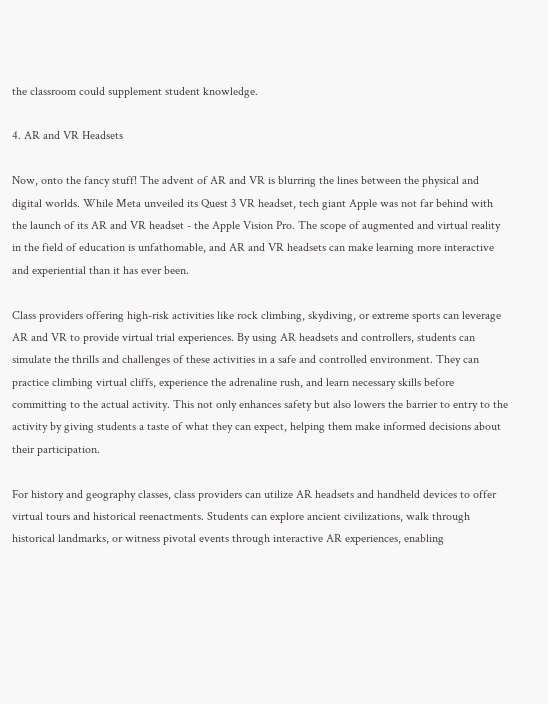the classroom could supplement student knowledge.

4. AR and VR Headsets

Now, onto the fancy stuff! The advent of AR and VR is blurring the lines between the physical and digital worlds. While Meta unveiled its Quest 3 VR headset, tech giant Apple was not far behind with the launch of its AR and VR headset - the Apple Vision Pro. The scope of augmented and virtual reality in the field of education is unfathomable, and AR and VR headsets can make learning more interactive and experiential than it has ever been.

Class providers offering high-risk activities like rock climbing, skydiving, or extreme sports can leverage AR and VR to provide virtual trial experiences. By using AR headsets and controllers, students can simulate the thrills and challenges of these activities in a safe and controlled environment. They can practice climbing virtual cliffs, experience the adrenaline rush, and learn necessary skills before committing to the actual activity. This not only enhances safety but also lowers the barrier to entry to the activity by giving students a taste of what they can expect, helping them make informed decisions about their participation.

For history and geography classes, class providers can utilize AR headsets and handheld devices to offer virtual tours and historical reenactments. Students can explore ancient civilizations, walk through historical landmarks, or witness pivotal events through interactive AR experiences, enabling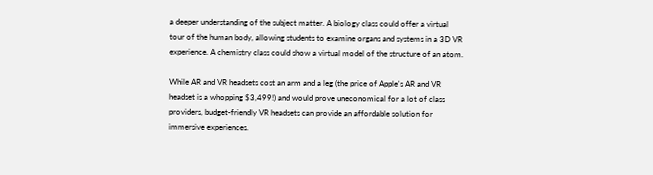a deeper understanding of the subject matter. A biology class could offer a virtual tour of the human body, allowing students to examine organs and systems in a 3D VR experience. A chemistry class could show a virtual model of the structure of an atom.

While AR and VR headsets cost an arm and a leg (the price of Apple's AR and VR headset is a whopping $3,499!) and would prove uneconomical for a lot of class providers, budget-friendly VR headsets can provide an affordable solution for immersive experiences.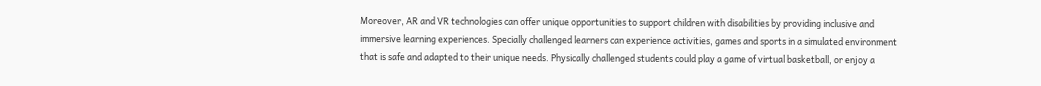Moreover, AR and VR technologies can offer unique opportunities to support children with disabilities by providing inclusive and immersive learning experiences. Specially challenged learners can experience activities, games and sports in a simulated environment that is safe and adapted to their unique needs. Physically challenged students could play a game of virtual basketball, or enjoy a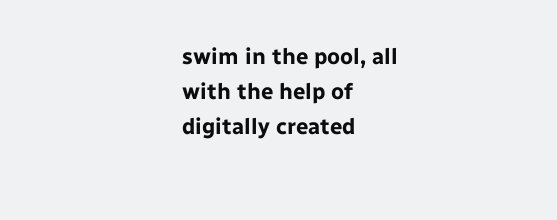swim in the pool, all with the help of digitally created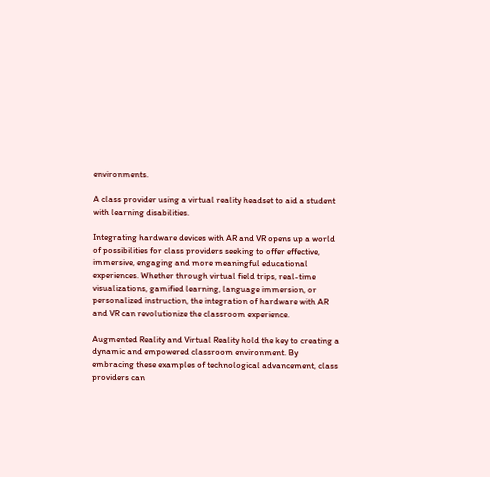environments.

A class provider using a virtual reality headset to aid a student with learning disabilities.

Integrating hardware devices with AR and VR opens up a world of possibilities for class providers seeking to offer effective, immersive, engaging and more meaningful educational experiences. Whether through virtual field trips, real-time visualizations, gamified learning, language immersion, or personalized instruction, the integration of hardware with AR and VR can revolutionize the classroom experience.

Augmented Reality and Virtual Reality hold the key to creating a dynamic and empowered classroom environment. By embracing these examples of technological advancement, class providers can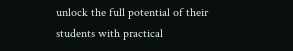unlock the full potential of their students with practical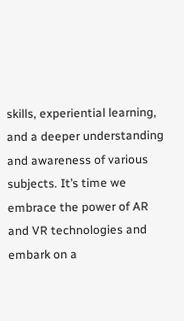skills, experiential learning, and a deeper understanding and awareness of various subjects. It’s time we embrace the power of AR and VR technologies and embark on a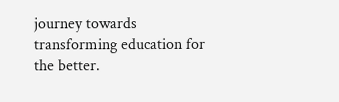journey towards transforming education for the better.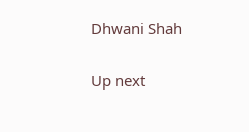Dhwani Shah

Up next